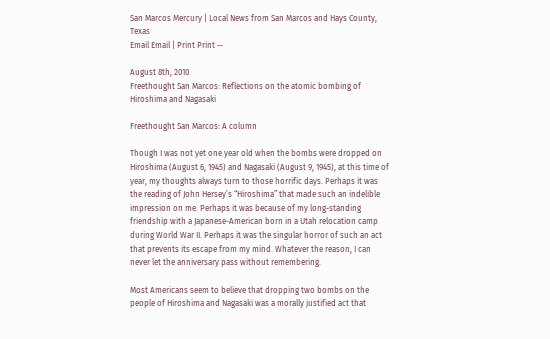San Marcos Mercury | Local News from San Marcos and Hays County, Texas
Email Email | Print Print --

August 8th, 2010
Freethought San Marcos: Reflections on the atomic bombing of Hiroshima and Nagasaki

Freethought San Marcos: A column

Though I was not yet one year old when the bombs were dropped on Hiroshima (August 6, 1945) and Nagasaki (August 9, 1945), at this time of year, my thoughts always turn to those horrific days. Perhaps it was the reading of John Hersey’s “Hiroshima” that made such an indelible impression on me. Perhaps it was because of my long-standing friendship with a Japanese-American born in a Utah relocation camp during World War II. Perhaps it was the singular horror of such an act that prevents its escape from my mind. Whatever the reason, I can never let the anniversary pass without remembering.

Most Americans seem to believe that dropping two bombs on the people of Hiroshima and Nagasaki was a morally justified act that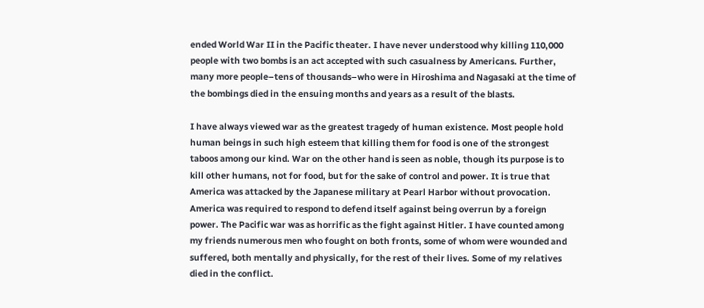ended World War II in the Pacific theater. I have never understood why killing 110,000 people with two bombs is an act accepted with such casualness by Americans. Further, many more people–tens of thousands–who were in Hiroshima and Nagasaki at the time of the bombings died in the ensuing months and years as a result of the blasts.

I have always viewed war as the greatest tragedy of human existence. Most people hold human beings in such high esteem that killing them for food is one of the strongest taboos among our kind. War on the other hand is seen as noble, though its purpose is to kill other humans, not for food, but for the sake of control and power. It is true that America was attacked by the Japanese military at Pearl Harbor without provocation. America was required to respond to defend itself against being overrun by a foreign power. The Pacific war was as horrific as the fight against Hitler. I have counted among my friends numerous men who fought on both fronts, some of whom were wounded and suffered, both mentally and physically, for the rest of their lives. Some of my relatives died in the conflict.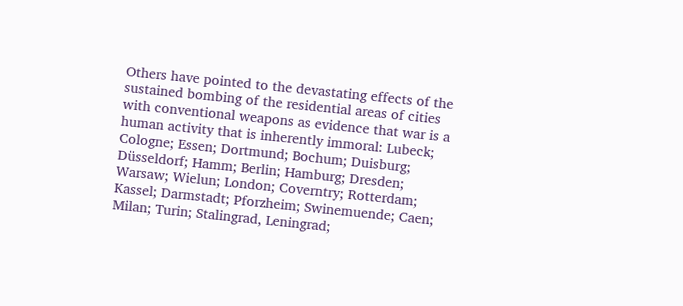Others have pointed to the devastating effects of the sustained bombing of the residential areas of cities with conventional weapons as evidence that war is a human activity that is inherently immoral: Lubeck; Cologne; Essen; Dortmund; Bochum; Duisburg; Düsseldorf; Hamm; Berlin; Hamburg; Dresden; Warsaw; Wielun; London; Coverntry; Rotterdam; Kassel; Darmstadt; Pforzheim; Swinemuende; Caen; Milan; Turin; Stalingrad, Leningrad;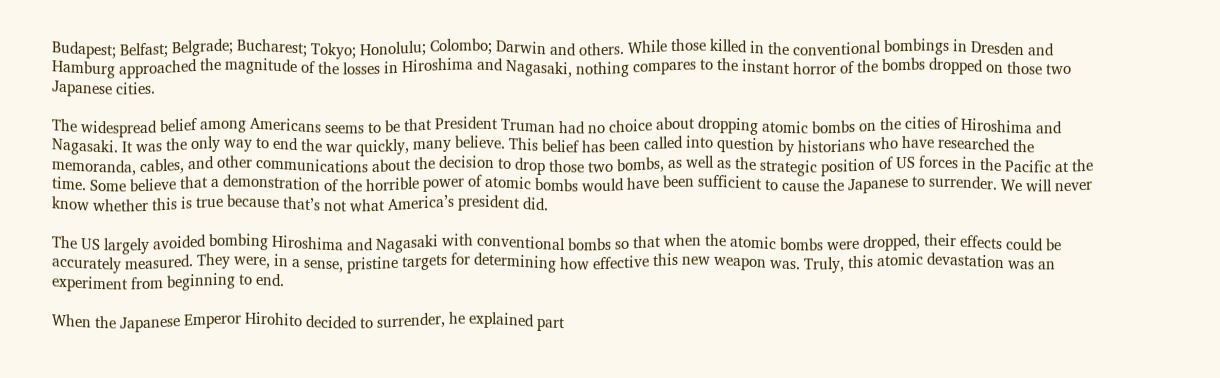Budapest; Belfast; Belgrade; Bucharest; Tokyo; Honolulu; Colombo; Darwin and others. While those killed in the conventional bombings in Dresden and Hamburg approached the magnitude of the losses in Hiroshima and Nagasaki, nothing compares to the instant horror of the bombs dropped on those two Japanese cities.

The widespread belief among Americans seems to be that President Truman had no choice about dropping atomic bombs on the cities of Hiroshima and Nagasaki. It was the only way to end the war quickly, many believe. This belief has been called into question by historians who have researched the memoranda, cables, and other communications about the decision to drop those two bombs, as well as the strategic position of US forces in the Pacific at the time. Some believe that a demonstration of the horrible power of atomic bombs would have been sufficient to cause the Japanese to surrender. We will never know whether this is true because that’s not what America’s president did.

The US largely avoided bombing Hiroshima and Nagasaki with conventional bombs so that when the atomic bombs were dropped, their effects could be accurately measured. They were, in a sense, pristine targets for determining how effective this new weapon was. Truly, this atomic devastation was an experiment from beginning to end.

When the Japanese Emperor Hirohito decided to surrender, he explained part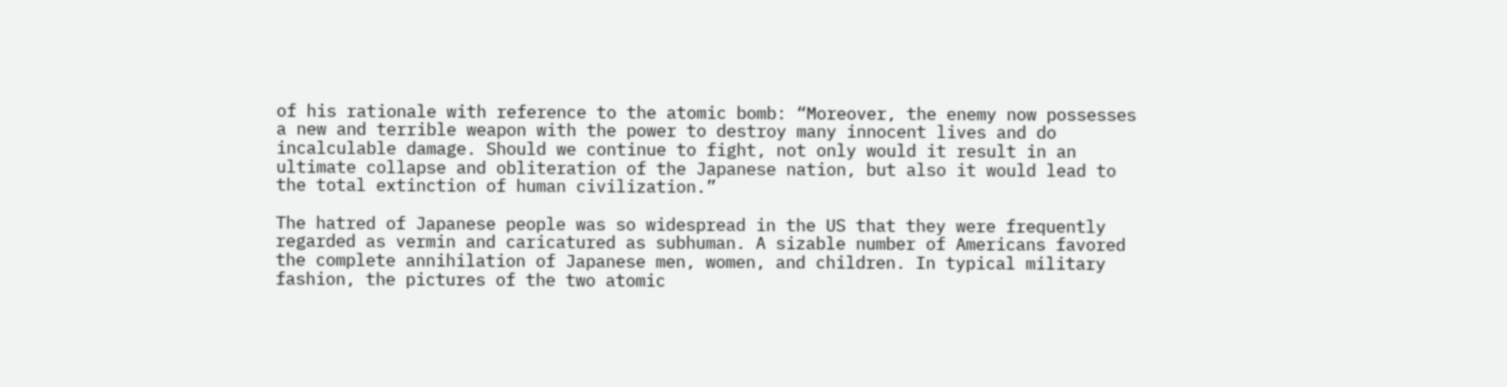of his rationale with reference to the atomic bomb: “Moreover, the enemy now possesses a new and terrible weapon with the power to destroy many innocent lives and do incalculable damage. Should we continue to fight, not only would it result in an ultimate collapse and obliteration of the Japanese nation, but also it would lead to the total extinction of human civilization.”

The hatred of Japanese people was so widespread in the US that they were frequently regarded as vermin and caricatured as subhuman. A sizable number of Americans favored the complete annihilation of Japanese men, women, and children. In typical military fashion, the pictures of the two atomic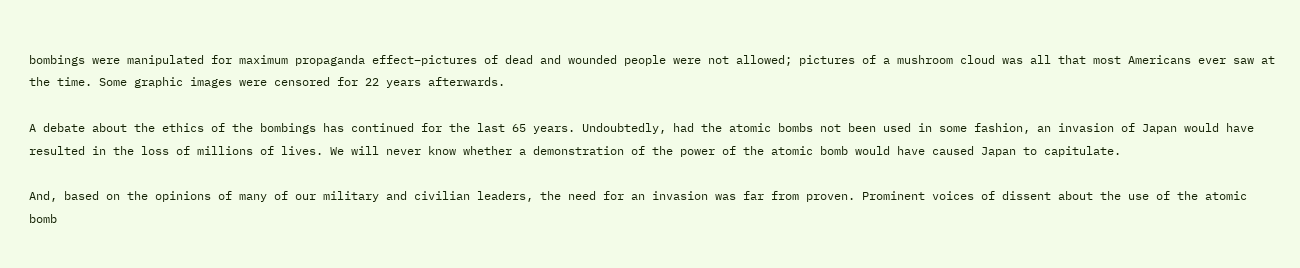bombings were manipulated for maximum propaganda effect–pictures of dead and wounded people were not allowed; pictures of a mushroom cloud was all that most Americans ever saw at the time. Some graphic images were censored for 22 years afterwards.

A debate about the ethics of the bombings has continued for the last 65 years. Undoubtedly, had the atomic bombs not been used in some fashion, an invasion of Japan would have resulted in the loss of millions of lives. We will never know whether a demonstration of the power of the atomic bomb would have caused Japan to capitulate.

And, based on the opinions of many of our military and civilian leaders, the need for an invasion was far from proven. Prominent voices of dissent about the use of the atomic bomb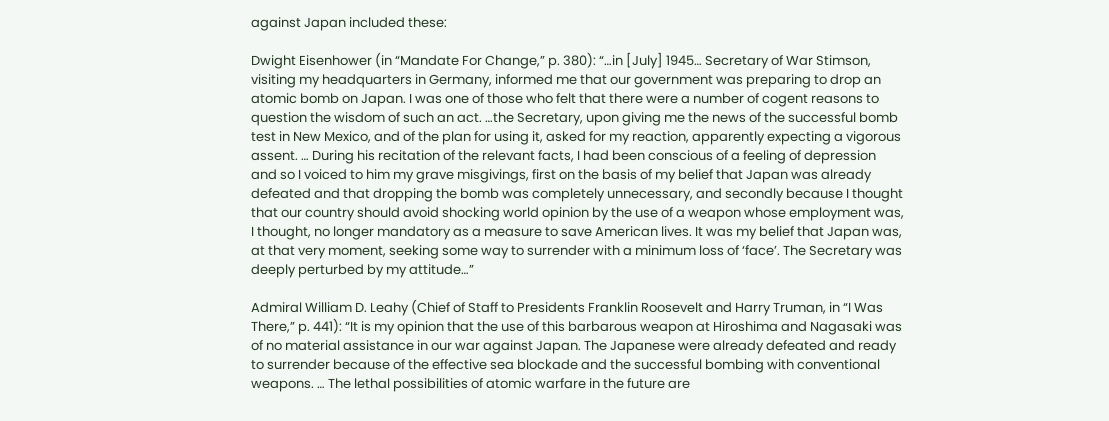against Japan included these:

Dwight Eisenhower (in “Mandate For Change,” p. 380): “…in [July] 1945… Secretary of War Stimson, visiting my headquarters in Germany, informed me that our government was preparing to drop an atomic bomb on Japan. I was one of those who felt that there were a number of cogent reasons to question the wisdom of such an act. …the Secretary, upon giving me the news of the successful bomb test in New Mexico, and of the plan for using it, asked for my reaction, apparently expecting a vigorous assent. … During his recitation of the relevant facts, I had been conscious of a feeling of depression and so I voiced to him my grave misgivings, first on the basis of my belief that Japan was already defeated and that dropping the bomb was completely unnecessary, and secondly because I thought that our country should avoid shocking world opinion by the use of a weapon whose employment was, I thought, no longer mandatory as a measure to save American lives. It was my belief that Japan was, at that very moment, seeking some way to surrender with a minimum loss of ‘face’. The Secretary was deeply perturbed by my attitude…”

Admiral William D. Leahy (Chief of Staff to Presidents Franklin Roosevelt and Harry Truman, in “I Was There,” p. 441): “It is my opinion that the use of this barbarous weapon at Hiroshima and Nagasaki was of no material assistance in our war against Japan. The Japanese were already defeated and ready to surrender because of the effective sea blockade and the successful bombing with conventional weapons. … The lethal possibilities of atomic warfare in the future are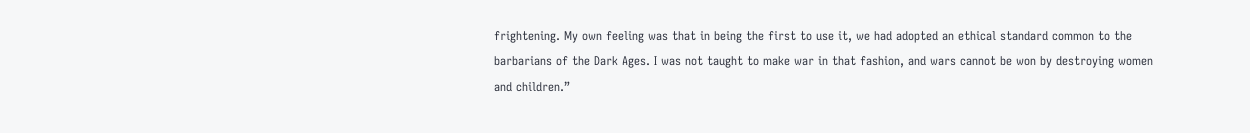frightening. My own feeling was that in being the first to use it, we had adopted an ethical standard common to the barbarians of the Dark Ages. I was not taught to make war in that fashion, and wars cannot be won by destroying women and children.”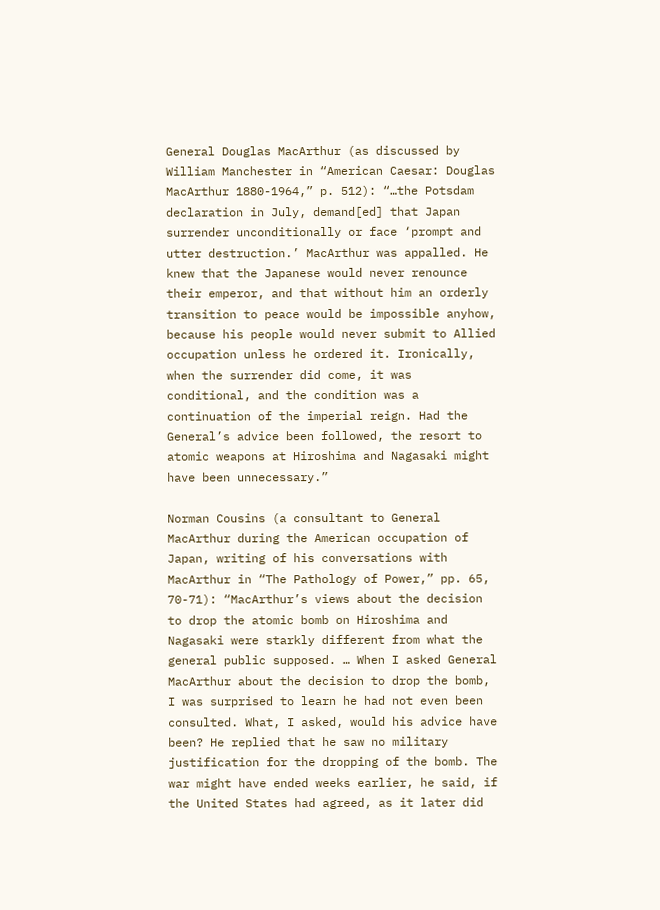General Douglas MacArthur (as discussed by William Manchester in “American Caesar: Douglas MacArthur 1880-1964,” p. 512): “…the Potsdam declaration in July, demand[ed] that Japan surrender unconditionally or face ‘prompt and utter destruction.’ MacArthur was appalled. He knew that the Japanese would never renounce their emperor, and that without him an orderly transition to peace would be impossible anyhow, because his people would never submit to Allied occupation unless he ordered it. Ironically, when the surrender did come, it was conditional, and the condition was a continuation of the imperial reign. Had the General’s advice been followed, the resort to atomic weapons at Hiroshima and Nagasaki might have been unnecessary.”

Norman Cousins (a consultant to General MacArthur during the American occupation of Japan, writing of his conversations with MacArthur in “The Pathology of Power,” pp. 65, 70-71): “MacArthur’s views about the decision to drop the atomic bomb on Hiroshima and Nagasaki were starkly different from what the general public supposed. … When I asked General MacArthur about the decision to drop the bomb, I was surprised to learn he had not even been consulted. What, I asked, would his advice have been? He replied that he saw no military justification for the dropping of the bomb. The war might have ended weeks earlier, he said, if the United States had agreed, as it later did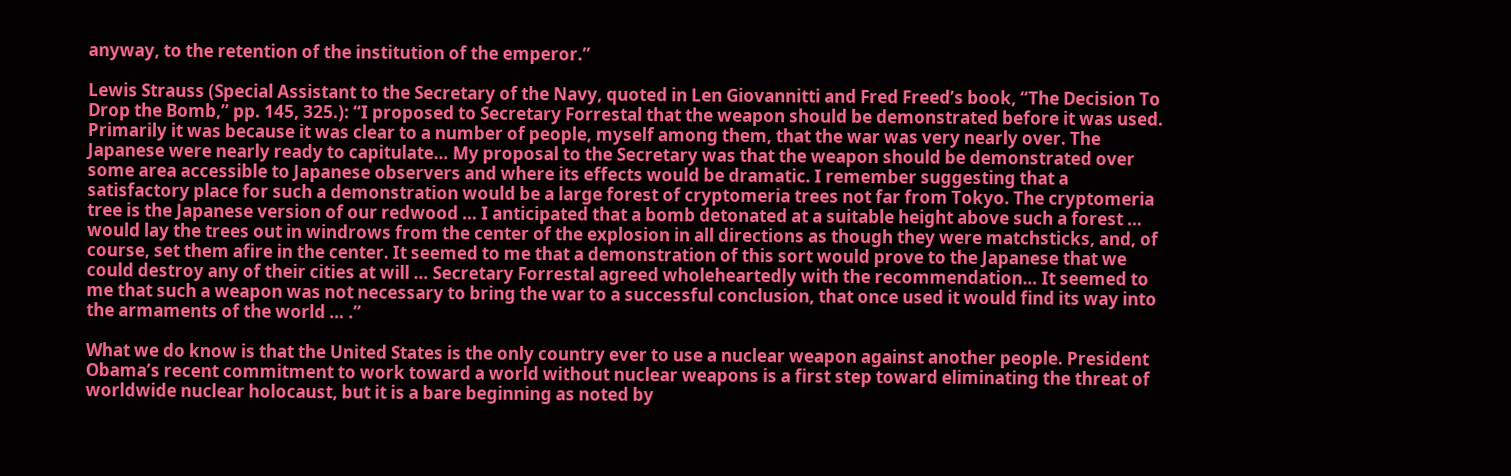anyway, to the retention of the institution of the emperor.”

Lewis Strauss (Special Assistant to the Secretary of the Navy, quoted in Len Giovannitti and Fred Freed’s book, “The Decision To Drop the Bomb,” pp. 145, 325.): “I proposed to Secretary Forrestal that the weapon should be demonstrated before it was used. Primarily it was because it was clear to a number of people, myself among them, that the war was very nearly over. The Japanese were nearly ready to capitulate… My proposal to the Secretary was that the weapon should be demonstrated over some area accessible to Japanese observers and where its effects would be dramatic. I remember suggesting that a satisfactory place for such a demonstration would be a large forest of cryptomeria trees not far from Tokyo. The cryptomeria tree is the Japanese version of our redwood … I anticipated that a bomb detonated at a suitable height above such a forest … would lay the trees out in windrows from the center of the explosion in all directions as though they were matchsticks, and, of course, set them afire in the center. It seemed to me that a demonstration of this sort would prove to the Japanese that we could destroy any of their cities at will … Secretary Forrestal agreed wholeheartedly with the recommendation… It seemed to me that such a weapon was not necessary to bring the war to a successful conclusion, that once used it would find its way into the armaments of the world … .”

What we do know is that the United States is the only country ever to use a nuclear weapon against another people. President Obama’s recent commitment to work toward a world without nuclear weapons is a first step toward eliminating the threat of worldwide nuclear holocaust, but it is a bare beginning as noted by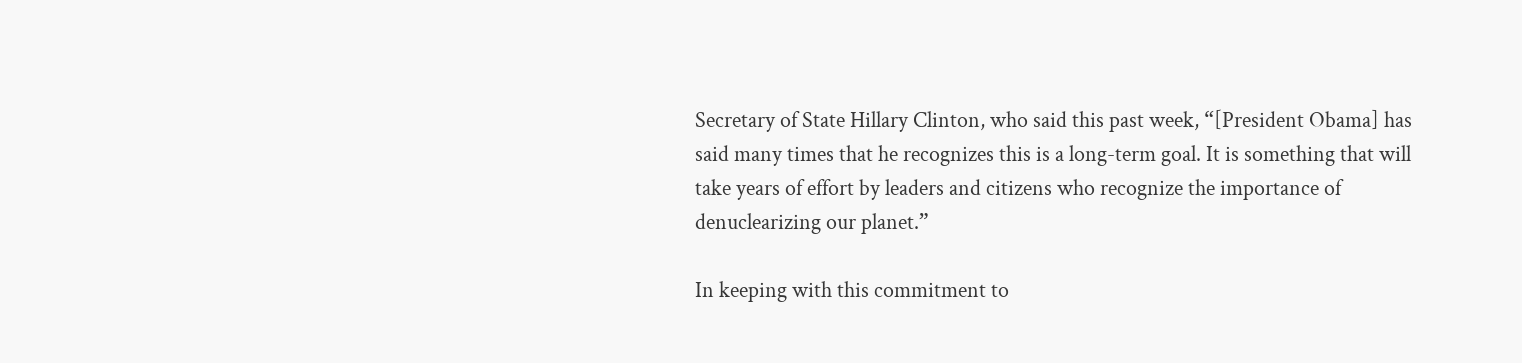Secretary of State Hillary Clinton, who said this past week, “[President Obama] has said many times that he recognizes this is a long-term goal. It is something that will take years of effort by leaders and citizens who recognize the importance of denuclearizing our planet.”

In keeping with this commitment to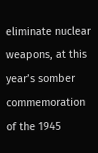eliminate nuclear weapons, at this year’s somber commemoration of the 1945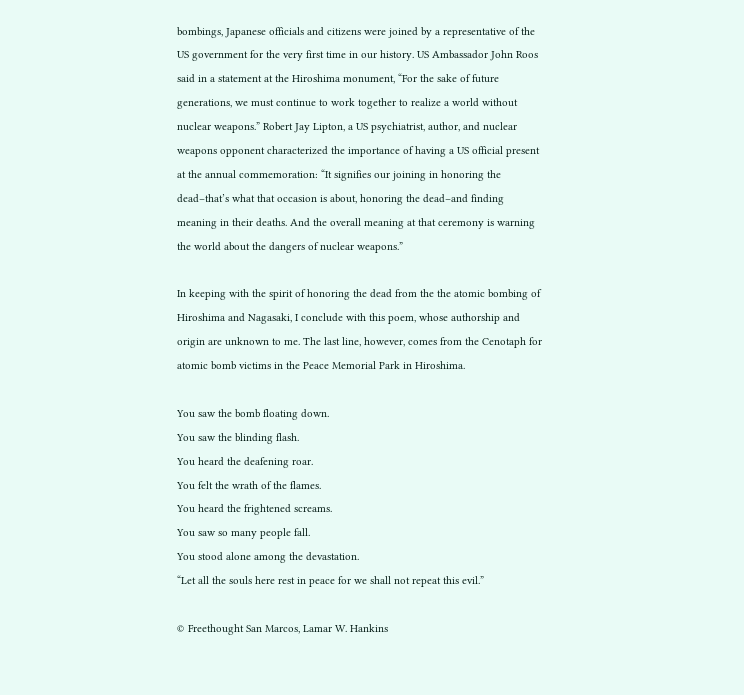bombings, Japanese officials and citizens were joined by a representative of the US government for the very first time in our history. US Ambassador John Roos said in a statement at the Hiroshima monument, “For the sake of future generations, we must continue to work together to realize a world without nuclear weapons.” Robert Jay Lipton, a US psychiatrist, author, and nuclear weapons opponent characterized the importance of having a US official present at the annual commemoration: “It signifies our joining in honoring the dead–that’s what that occasion is about, honoring the dead–and finding meaning in their deaths. And the overall meaning at that ceremony is warning the world about the dangers of nuclear weapons.”

In keeping with the spirit of honoring the dead from the the atomic bombing of Hiroshima and Nagasaki, I conclude with this poem, whose authorship and origin are unknown to me. The last line, however, comes from the Cenotaph for atomic bomb victims in the Peace Memorial Park in Hiroshima.

You saw the bomb floating down.
You saw the blinding flash.
You heard the deafening roar.
You felt the wrath of the flames.
You heard the frightened screams.
You saw so many people fall.
You stood alone among the devastation.
“Let all the souls here rest in peace for we shall not repeat this evil.”

© Freethought San Marcos, Lamar W. Hankins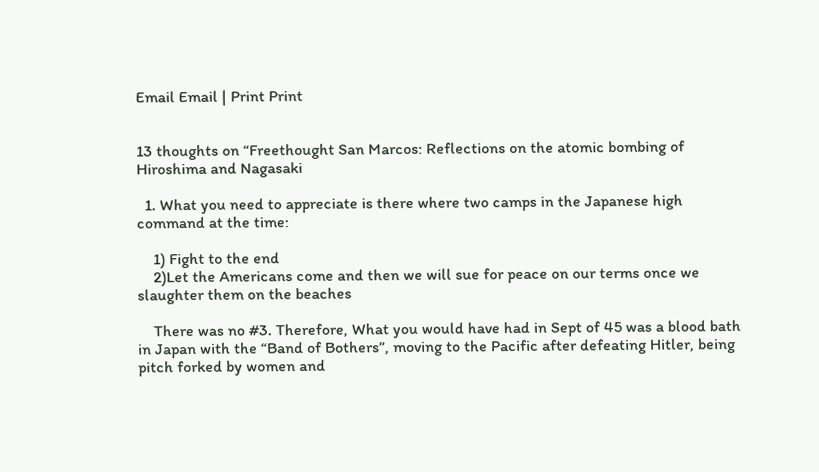Email Email | Print Print


13 thoughts on “Freethought San Marcos: Reflections on the atomic bombing of Hiroshima and Nagasaki

  1. What you need to appreciate is there where two camps in the Japanese high command at the time:

    1) Fight to the end
    2)Let the Americans come and then we will sue for peace on our terms once we slaughter them on the beaches

    There was no #3. Therefore, What you would have had in Sept of 45 was a blood bath in Japan with the “Band of Bothers”, moving to the Pacific after defeating Hitler, being pitch forked by women and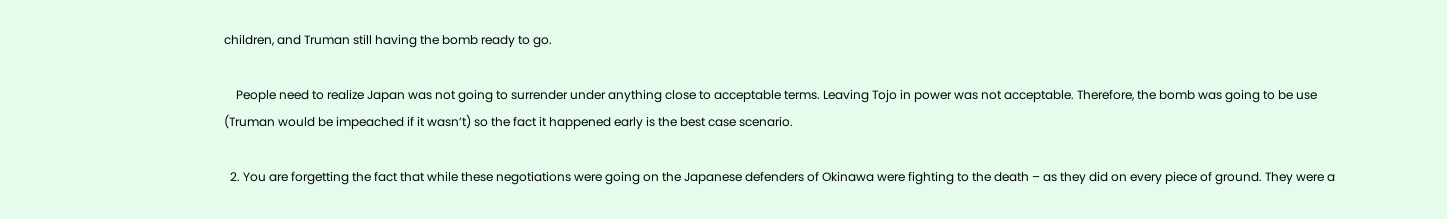children, and Truman still having the bomb ready to go.

    People need to realize Japan was not going to surrender under anything close to acceptable terms. Leaving Tojo in power was not acceptable. Therefore, the bomb was going to be use (Truman would be impeached if it wasn’t) so the fact it happened early is the best case scenario.

  2. You are forgetting the fact that while these negotiations were going on the Japanese defenders of Okinawa were fighting to the death – as they did on every piece of ground. They were a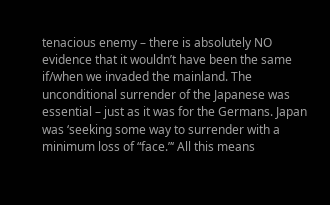tenacious enemy – there is absolutely NO evidence that it wouldn’t have been the same if/when we invaded the mainland. The unconditional surrender of the Japanese was essential – just as it was for the Germans. Japan was ‘seeking some way to surrender with a minimum loss of “face.”‘ All this means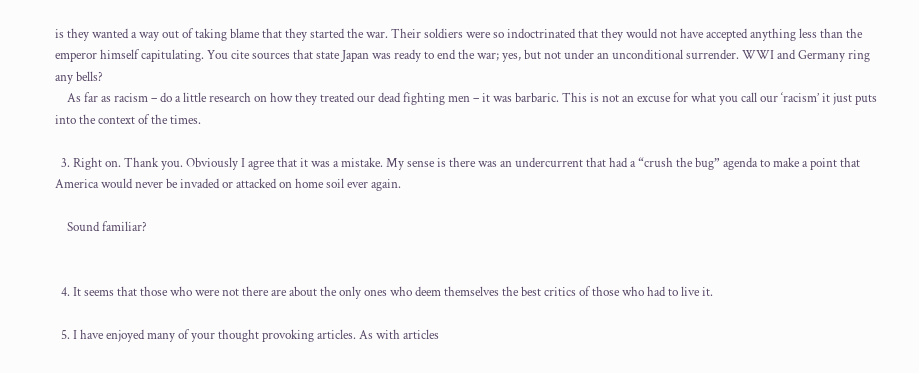is they wanted a way out of taking blame that they started the war. Their soldiers were so indoctrinated that they would not have accepted anything less than the emperor himself capitulating. You cite sources that state Japan was ready to end the war; yes, but not under an unconditional surrender. WWI and Germany ring any bells?
    As far as racism – do a little research on how they treated our dead fighting men – it was barbaric. This is not an excuse for what you call our ‘racism’ it just puts into the context of the times.

  3. Right on. Thank you. Obviously I agree that it was a mistake. My sense is there was an undercurrent that had a “crush the bug” agenda to make a point that America would never be invaded or attacked on home soil ever again.

    Sound familiar?


  4. It seems that those who were not there are about the only ones who deem themselves the best critics of those who had to live it.

  5. I have enjoyed many of your thought provoking articles. As with articles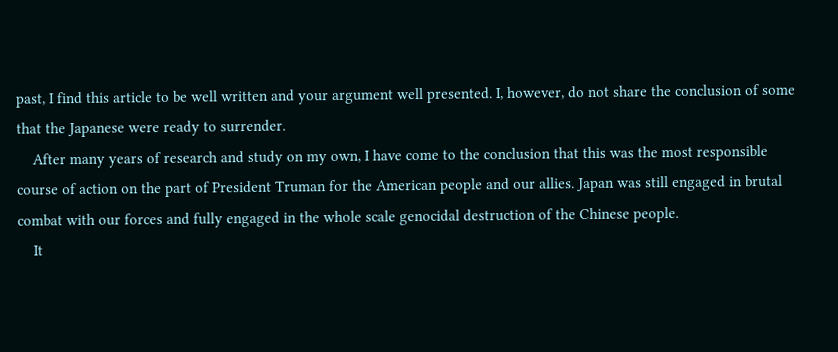past, I find this article to be well written and your argument well presented. I, however, do not share the conclusion of some that the Japanese were ready to surrender.
    After many years of research and study on my own, I have come to the conclusion that this was the most responsible course of action on the part of President Truman for the American people and our allies. Japan was still engaged in brutal combat with our forces and fully engaged in the whole scale genocidal destruction of the Chinese people.
    It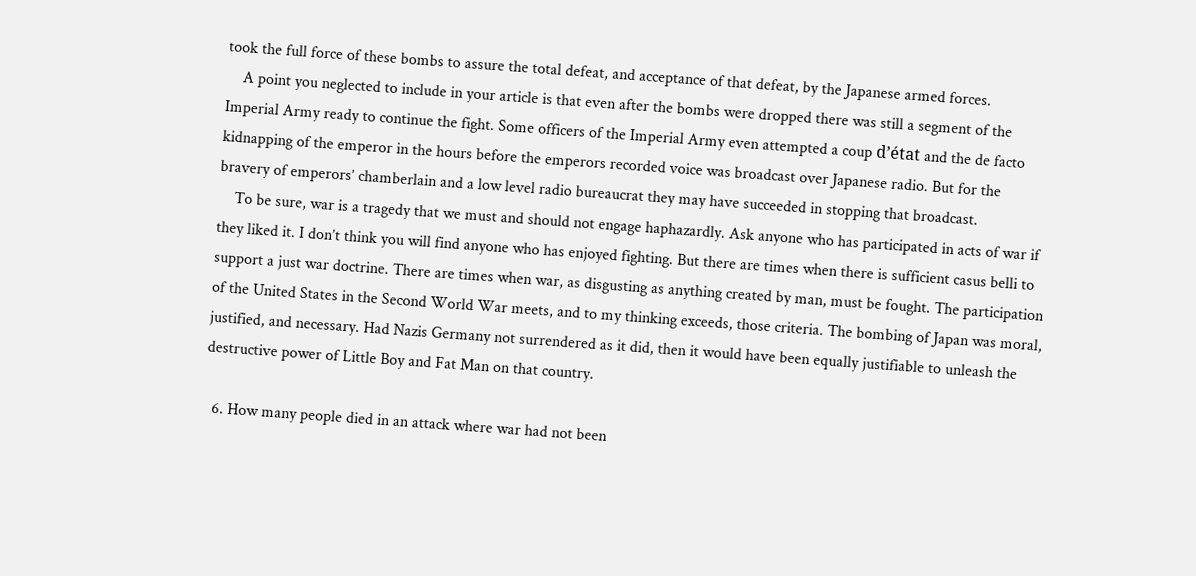took the full force of these bombs to assure the total defeat, and acceptance of that defeat, by the Japanese armed forces.
    A point you neglected to include in your article is that even after the bombs were dropped there was still a segment of the Imperial Army ready to continue the fight. Some officers of the Imperial Army even attempted a coup d’état and the de facto kidnapping of the emperor in the hours before the emperors recorded voice was broadcast over Japanese radio. But for the bravery of emperors’ chamberlain and a low level radio bureaucrat they may have succeeded in stopping that broadcast.
    To be sure, war is a tragedy that we must and should not engage haphazardly. Ask anyone who has participated in acts of war if they liked it. I don’t think you will find anyone who has enjoyed fighting. But there are times when there is sufficient casus belli to support a just war doctrine. There are times when war, as disgusting as anything created by man, must be fought. The participation of the United States in the Second World War meets, and to my thinking exceeds, those criteria. The bombing of Japan was moral, justified, and necessary. Had Nazis Germany not surrendered as it did, then it would have been equally justifiable to unleash the destructive power of Little Boy and Fat Man on that country.

  6. How many people died in an attack where war had not been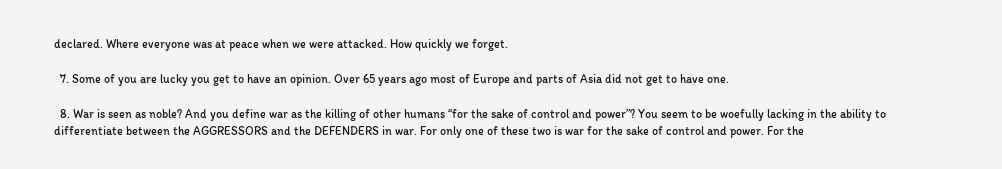declared. Where everyone was at peace when we were attacked. How quickly we forget.

  7. Some of you are lucky you get to have an opinion. Over 65 years ago most of Europe and parts of Asia did not get to have one.

  8. War is seen as noble? And you define war as the killing of other humans “for the sake of control and power”? You seem to be woefully lacking in the ability to differentiate between the AGGRESSORS and the DEFENDERS in war. For only one of these two is war for the sake of control and power. For the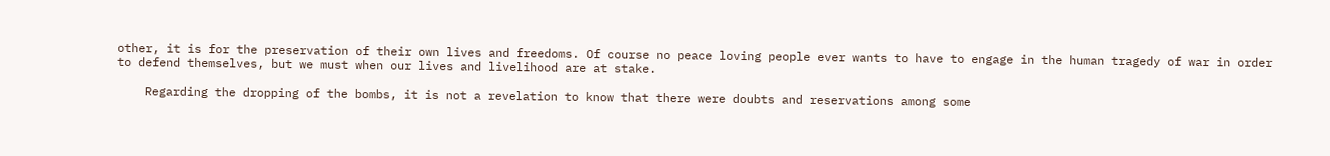other, it is for the preservation of their own lives and freedoms. Of course no peace loving people ever wants to have to engage in the human tragedy of war in order to defend themselves, but we must when our lives and livelihood are at stake.

    Regarding the dropping of the bombs, it is not a revelation to know that there were doubts and reservations among some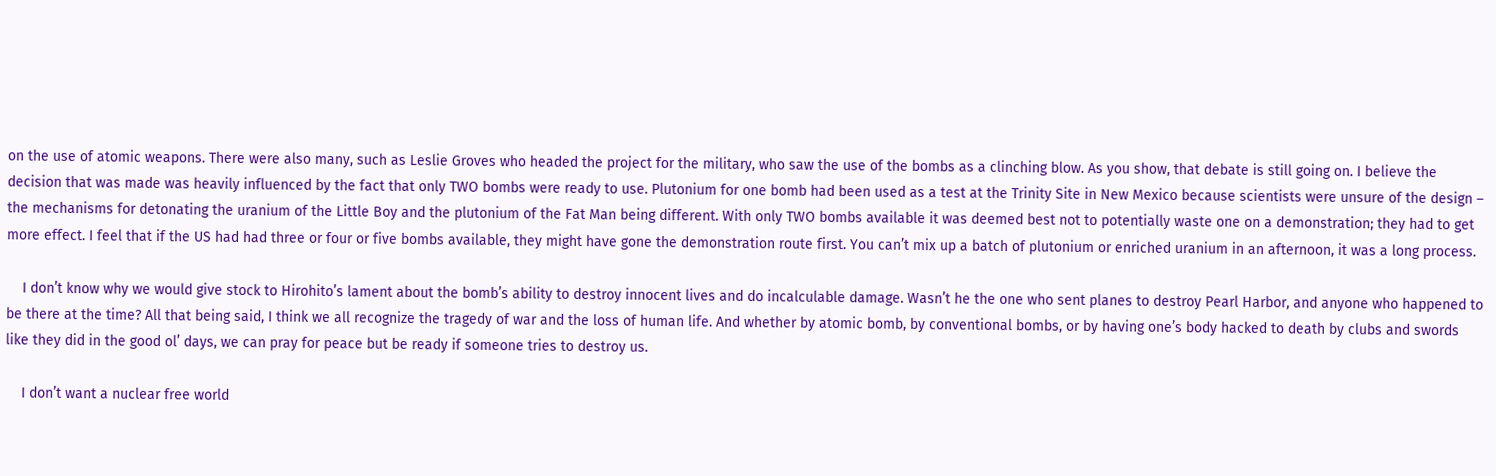on the use of atomic weapons. There were also many, such as Leslie Groves who headed the project for the military, who saw the use of the bombs as a clinching blow. As you show, that debate is still going on. I believe the decision that was made was heavily influenced by the fact that only TWO bombs were ready to use. Plutonium for one bomb had been used as a test at the Trinity Site in New Mexico because scientists were unsure of the design – the mechanisms for detonating the uranium of the Little Boy and the plutonium of the Fat Man being different. With only TWO bombs available it was deemed best not to potentially waste one on a demonstration; they had to get more effect. I feel that if the US had had three or four or five bombs available, they might have gone the demonstration route first. You can’t mix up a batch of plutonium or enriched uranium in an afternoon, it was a long process.

    I don’t know why we would give stock to Hirohito’s lament about the bomb’s ability to destroy innocent lives and do incalculable damage. Wasn’t he the one who sent planes to destroy Pearl Harbor, and anyone who happened to be there at the time? All that being said, I think we all recognize the tragedy of war and the loss of human life. And whether by atomic bomb, by conventional bombs, or by having one’s body hacked to death by clubs and swords like they did in the good ol’ days, we can pray for peace but be ready if someone tries to destroy us.

    I don’t want a nuclear free world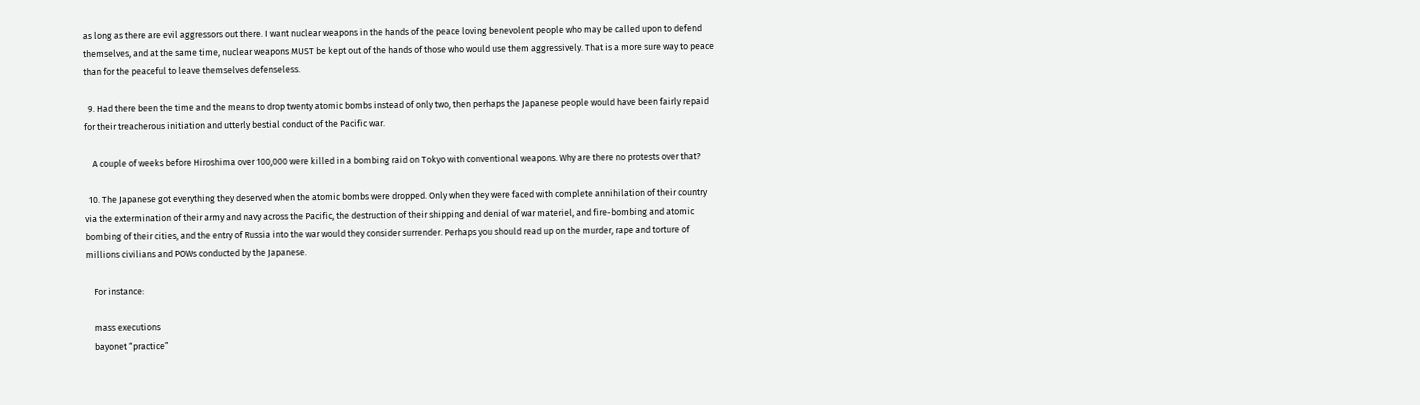as long as there are evil aggressors out there. I want nuclear weapons in the hands of the peace loving benevolent people who may be called upon to defend themselves, and at the same time, nuclear weapons MUST be kept out of the hands of those who would use them aggressively. That is a more sure way to peace than for the peaceful to leave themselves defenseless.

  9. Had there been the time and the means to drop twenty atomic bombs instead of only two, then perhaps the Japanese people would have been fairly repaid for their treacherous initiation and utterly bestial conduct of the Pacific war.

    A couple of weeks before Hiroshima over 100,000 were killed in a bombing raid on Tokyo with conventional weapons. Why are there no protests over that?

  10. The Japanese got everything they deserved when the atomic bombs were dropped. Only when they were faced with complete annihilation of their country via the extermination of their army and navy across the Pacific, the destruction of their shipping and denial of war materiel, and fire-bombing and atomic bombing of their cities, and the entry of Russia into the war would they consider surrender. Perhaps you should read up on the murder, rape and torture of millions civilians and POWs conducted by the Japanese.

    For instance:

    mass executions
    bayonet “practice”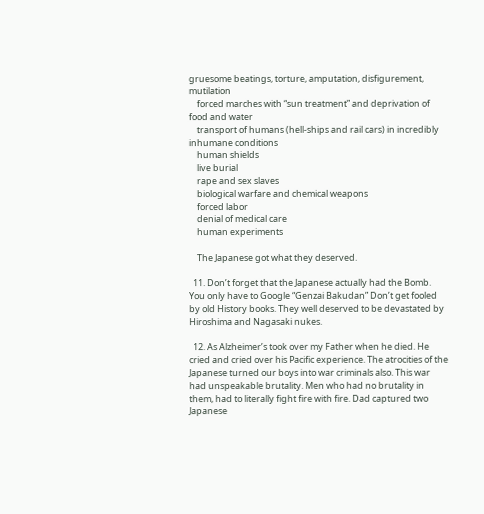gruesome beatings, torture, amputation, disfigurement, mutilation
    forced marches with “sun treatment” and deprivation of food and water
    transport of humans (hell-ships and rail cars) in incredibly inhumane conditions
    human shields
    live burial
    rape and sex slaves
    biological warfare and chemical weapons
    forced labor
    denial of medical care
    human experiments

    The Japanese got what they deserved.

  11. Don’t forget that the Japanese actually had the Bomb. You only have to Google “Genzai Bakudan” Don’t get fooled by old History books. They well deserved to be devastated by Hiroshima and Nagasaki nukes.

  12. As Alzheimer’s took over my Father when he died. He cried and cried over his Pacific experience. The atrocities of the Japanese turned our boys into war criminals also. This war had unspeakable brutality. Men who had no brutality in them, had to literally fight fire with fire. Dad captured two Japanese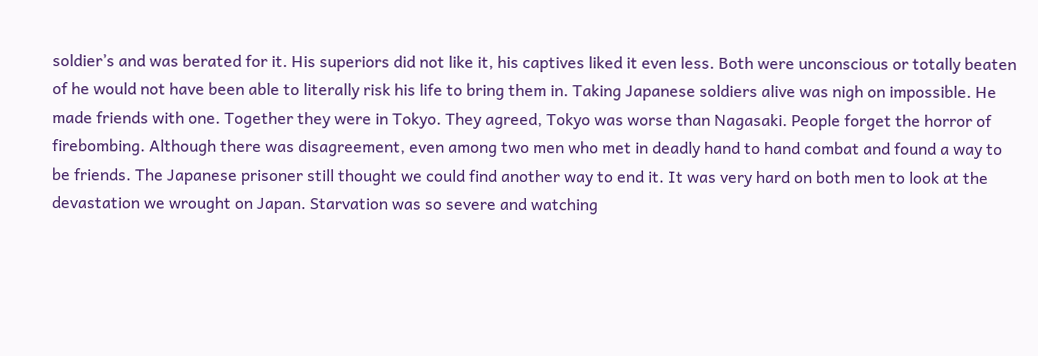soldier’s and was berated for it. His superiors did not like it, his captives liked it even less. Both were unconscious or totally beaten of he would not have been able to literally risk his life to bring them in. Taking Japanese soldiers alive was nigh on impossible. He made friends with one. Together they were in Tokyo. They agreed, Tokyo was worse than Nagasaki. People forget the horror of firebombing. Although there was disagreement, even among two men who met in deadly hand to hand combat and found a way to be friends. The Japanese prisoner still thought we could find another way to end it. It was very hard on both men to look at the devastation we wrought on Japan. Starvation was so severe and watching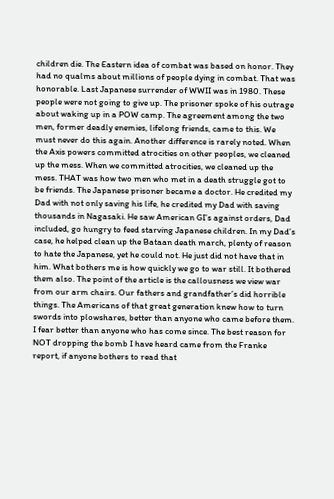children die. The Eastern idea of combat was based on honor. They had no qualms about millions of people dying in combat. That was honorable. Last Japanese surrender of WWII was in 1980. These people were not going to give up. The prisoner spoke of his outrage about waking up in a POW camp. The agreement among the two men, former deadly enemies, lifelong friends, came to this. We must never do this again. Another difference is rarely noted. When the Axis powers committed atrocities on other peoples, we cleaned up the mess. When we committed atrocities, we cleaned up the mess. THAT was how two men who met in a death struggle got to be friends. The Japanese prisoner became a doctor. He credited my Dad with not only saving his life, he credited my Dad with saving thousands in Nagasaki. He saw American GI’s against orders, Dad included, go hungry to feed starving Japanese children. In my Dad’s case, he helped clean up the Bataan death march, plenty of reason to hate the Japanese, yet he could not. He just did not have that in him. What bothers me is how quickly we go to war still. It bothered them also. The point of the article is the callousness we view war from our arm chairs. Our fathers and grandfather’s did horrible things. The Americans of that great generation knew how to turn swords into plowshares, better than anyone who came before them. I fear better than anyone who has come since. The best reason for NOT dropping the bomb I have heard came from the Franke report, if anyone bothers to read that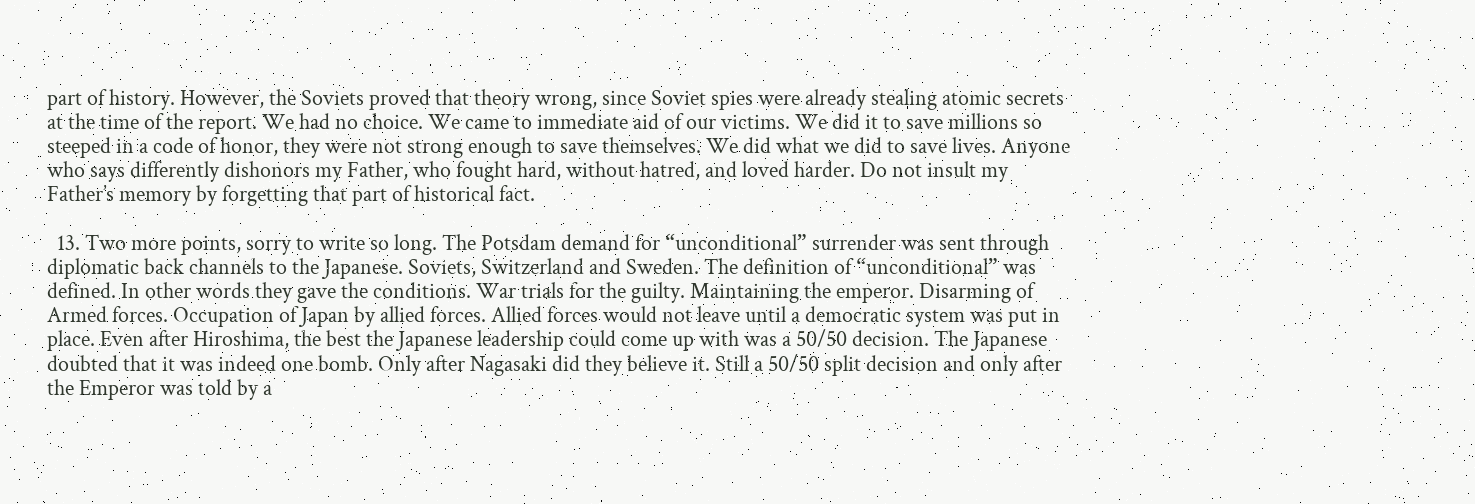part of history. However, the Soviets proved that theory wrong, since Soviet spies were already stealing atomic secrets at the time of the report. We had no choice. We came to immediate aid of our victims. We did it to save millions so steeped in a code of honor, they were not strong enough to save themselves. We did what we did to save lives. Anyone who says differently dishonors my Father, who fought hard, without hatred, and loved harder. Do not insult my Father’s memory by forgetting that part of historical fact.

  13. Two more points, sorry to write so long. The Potsdam demand for “unconditional” surrender was sent through diplomatic back channels to the Japanese. Soviets, Switzerland and Sweden. The definition of “unconditional” was defined. In other words they gave the conditions. War trials for the guilty. Maintaining the emperor. Disarming of Armed forces. Occupation of Japan by allied forces. Allied forces would not leave until a democratic system was put in place. Even after Hiroshima, the best the Japanese leadership could come up with was a 50/50 decision. The Japanese doubted that it was indeed one bomb. Only after Nagasaki did they believe it. Still a 50/50 split decision and only after the Emperor was told by a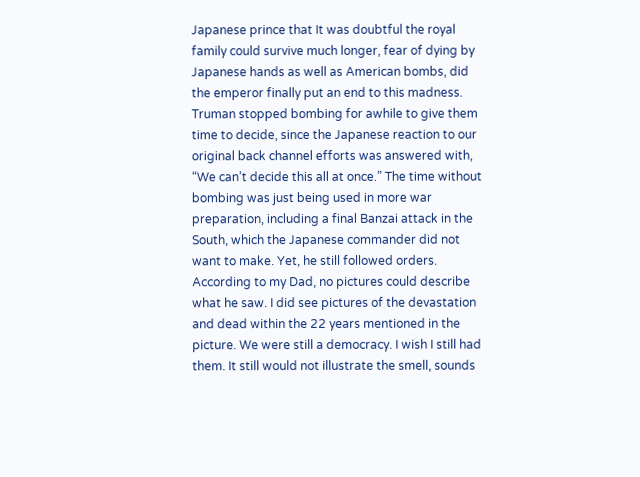Japanese prince that It was doubtful the royal family could survive much longer, fear of dying by Japanese hands as well as American bombs, did the emperor finally put an end to this madness. Truman stopped bombing for awhile to give them time to decide, since the Japanese reaction to our original back channel efforts was answered with, “We can’t decide this all at once.” The time without bombing was just being used in more war preparation, including a final Banzai attack in the South, which the Japanese commander did not want to make. Yet, he still followed orders. According to my Dad, no pictures could describe what he saw. I did see pictures of the devastation and dead within the 22 years mentioned in the picture. We were still a democracy. I wish I still had them. It still would not illustrate the smell, sounds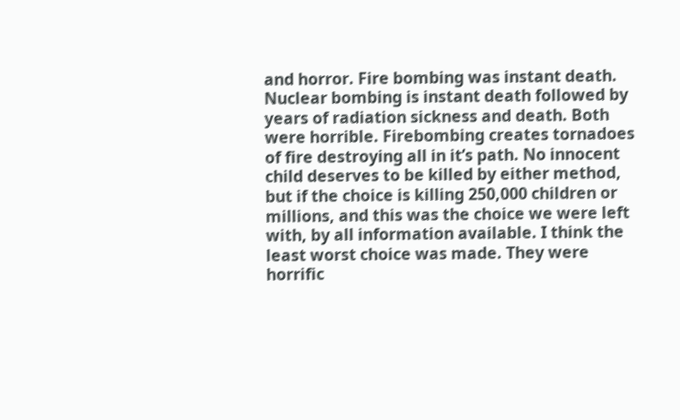and horror. Fire bombing was instant death. Nuclear bombing is instant death followed by years of radiation sickness and death. Both were horrible. Firebombing creates tornadoes of fire destroying all in it’s path. No innocent child deserves to be killed by either method, but if the choice is killing 250,000 children or millions, and this was the choice we were left with, by all information available. I think the least worst choice was made. They were horrific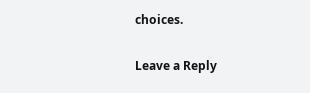choices.

Leave a Reply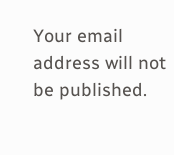Your email address will not be published.